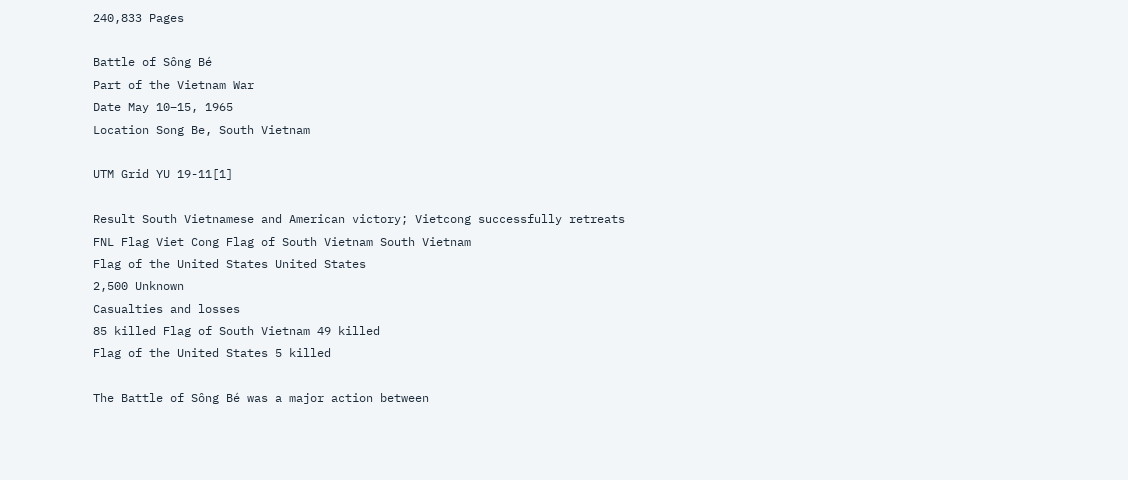240,833 Pages

Battle of Sông Bé
Part of the Vietnam War
Date May 10–15, 1965
Location Song Be, South Vietnam

UTM Grid YU 19-11[1]

Result South Vietnamese and American victory; Vietcong successfully retreats
FNL Flag Viet Cong Flag of South Vietnam South Vietnam
Flag of the United States United States
2,500 Unknown
Casualties and losses
85 killed Flag of South Vietnam 49 killed
Flag of the United States 5 killed

The Battle of Sông Bé was a major action between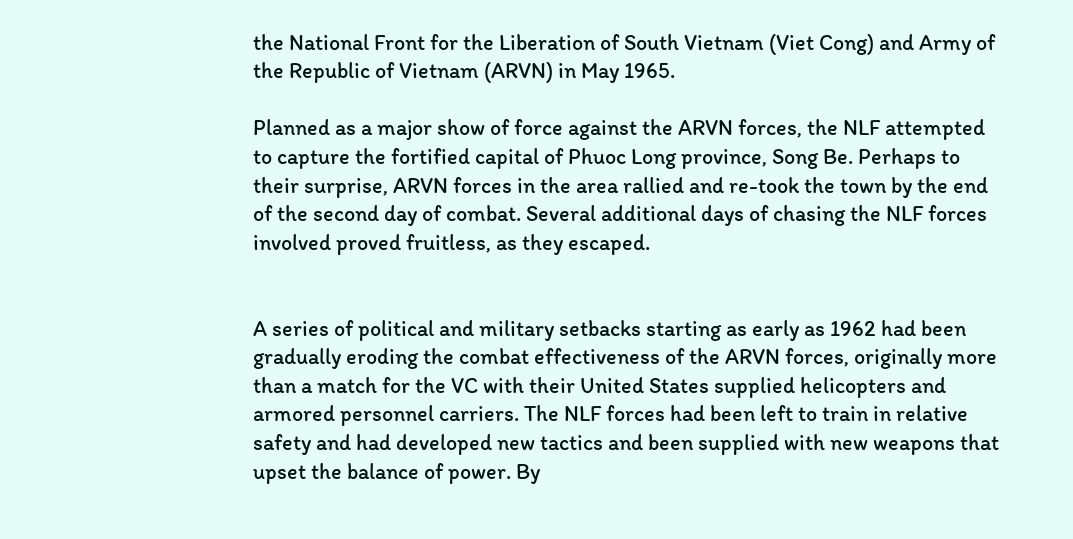the National Front for the Liberation of South Vietnam (Viet Cong) and Army of the Republic of Vietnam (ARVN) in May 1965.

Planned as a major show of force against the ARVN forces, the NLF attempted to capture the fortified capital of Phuoc Long province, Song Be. Perhaps to their surprise, ARVN forces in the area rallied and re-took the town by the end of the second day of combat. Several additional days of chasing the NLF forces involved proved fruitless, as they escaped.


A series of political and military setbacks starting as early as 1962 had been gradually eroding the combat effectiveness of the ARVN forces, originally more than a match for the VC with their United States supplied helicopters and armored personnel carriers. The NLF forces had been left to train in relative safety and had developed new tactics and been supplied with new weapons that upset the balance of power. By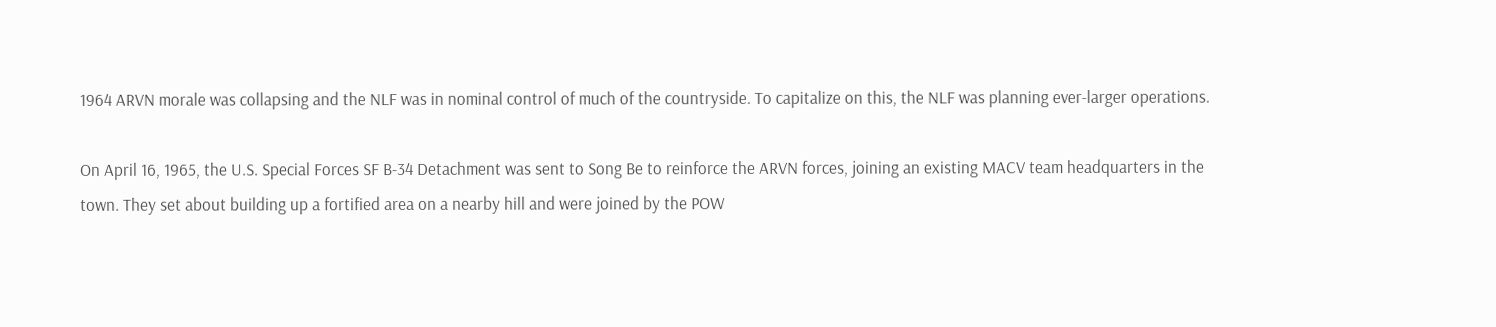1964 ARVN morale was collapsing and the NLF was in nominal control of much of the countryside. To capitalize on this, the NLF was planning ever-larger operations.

On April 16, 1965, the U.S. Special Forces SF B-34 Detachment was sent to Song Be to reinforce the ARVN forces, joining an existing MACV team headquarters in the town. They set about building up a fortified area on a nearby hill and were joined by the POW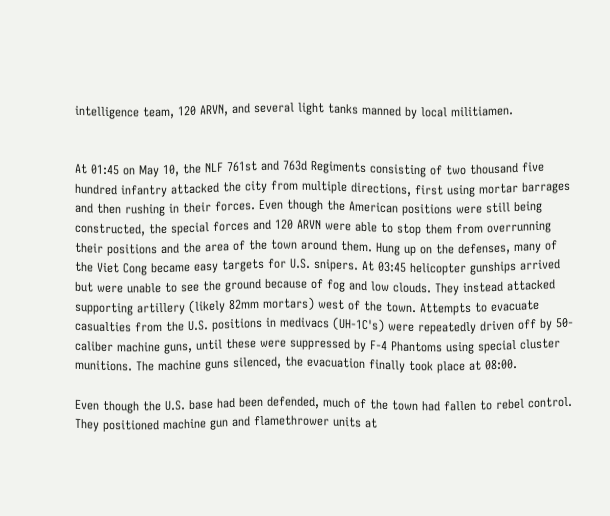intelligence team, 120 ARVN, and several light tanks manned by local militiamen.


At 01:45 on May 10, the NLF 761st and 763d Regiments consisting of two thousand five hundred infantry attacked the city from multiple directions, first using mortar barrages and then rushing in their forces. Even though the American positions were still being constructed, the special forces and 120 ARVN were able to stop them from overrunning their positions and the area of the town around them. Hung up on the defenses, many of the Viet Cong became easy targets for U.S. snipers. At 03:45 helicopter gunships arrived but were unable to see the ground because of fog and low clouds. They instead attacked supporting artillery (likely 82mm mortars) west of the town. Attempts to evacuate casualties from the U.S. positions in medivacs (UH-1C's) were repeatedly driven off by 50-caliber machine guns, until these were suppressed by F-4 Phantoms using special cluster munitions. The machine guns silenced, the evacuation finally took place at 08:00.

Even though the U.S. base had been defended, much of the town had fallen to rebel control. They positioned machine gun and flamethrower units at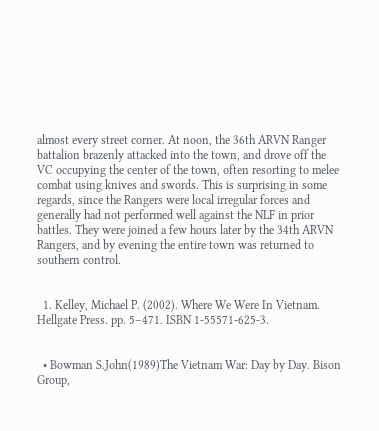almost every street corner. At noon, the 36th ARVN Ranger battalion brazenly attacked into the town, and drove off the VC occupying the center of the town, often resorting to melee combat using knives and swords. This is surprising in some regards, since the Rangers were local irregular forces and generally had not performed well against the NLF in prior battles. They were joined a few hours later by the 34th ARVN Rangers, and by evening the entire town was returned to southern control.


  1. Kelley, Michael P. (2002). Where We Were In Vietnam. Hellgate Press. pp. 5–471. ISBN 1-55571-625-3.


  • Bowman S.John(1989)The Vietnam War: Day by Day. Bison Group,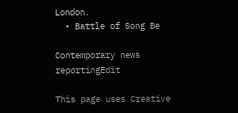London.
  • Battle of Song Be

Contemporary news reportingEdit

This page uses Creative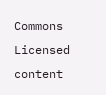Commons Licensed content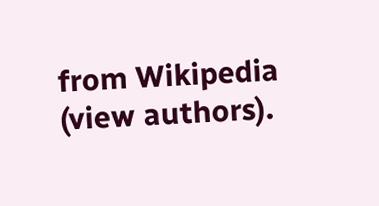from Wikipedia (view authors).